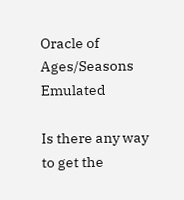Oracle of Ages/Seasons Emulated

Is there any way to get the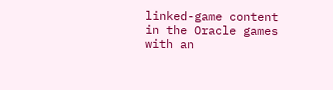linked-game content in the Oracle games with an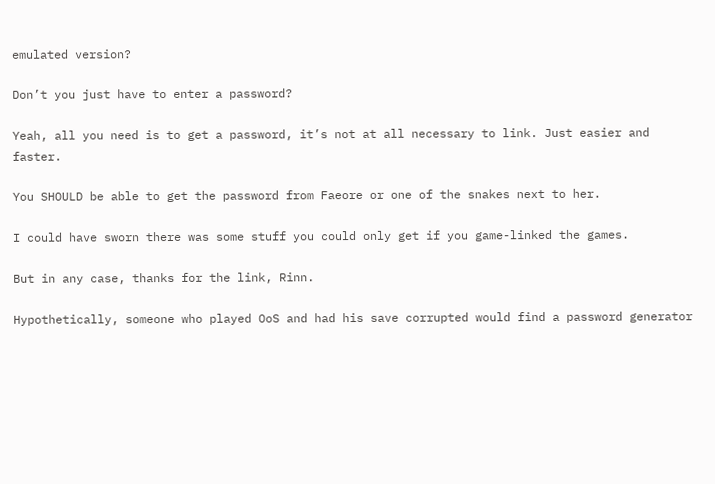emulated version?

Don’t you just have to enter a password?

Yeah, all you need is to get a password, it’s not at all necessary to link. Just easier and faster.

You SHOULD be able to get the password from Faeore or one of the snakes next to her.

I could have sworn there was some stuff you could only get if you game-linked the games.

But in any case, thanks for the link, Rinn.

Hypothetically, someone who played OoS and had his save corrupted would find a password generator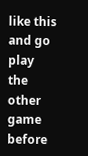like this and go play the other game before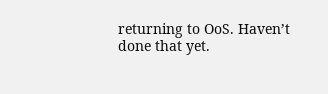returning to OoS. Haven’t done that yet.